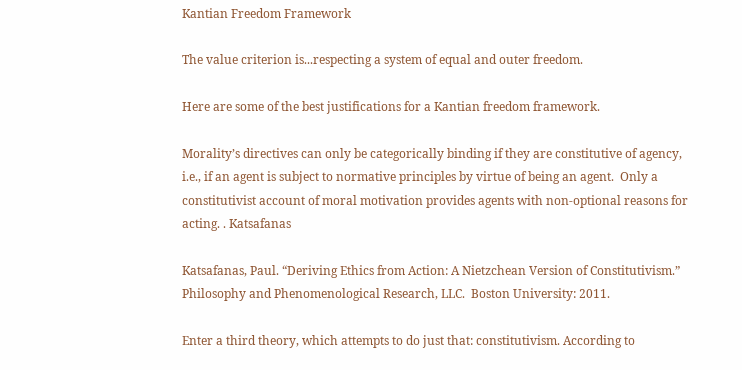Kantian Freedom Framework

The value criterion is...respecting a system of equal and outer freedom.

Here are some of the best justifications for a Kantian freedom framework.

Morality’s directives can only be categorically binding if they are constitutive of agency, i.e., if an agent is subject to normative principles by virtue of being an agent.  Only a constitutivist account of moral motivation provides agents with non-optional reasons for acting. . Katsafanas

Katsafanas, Paul. “Deriving Ethics from Action: A Nietzchean Version of Constitutivism.” Philosophy and Phenomenological Research, LLC.  Boston University: 2011.

Enter a third theory, which attempts to do just that: constitutivism. According to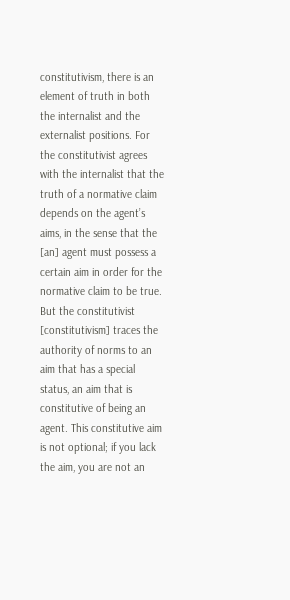constitutivism, there is an element of truth in both the internalist and the externalist positions. For the constitutivist agrees with the internalist that the truth of a normative claim depends on the agent’s aims, in the sense that the [an] agent must possess a certain aim in order for the normative claim to be true. But the constitutivist [constitutivism] traces the authority of norms to an aim that has a special status, an aim that is constitutive of being an agent. This constitutive aim is not optional; if you lack the aim, you are not an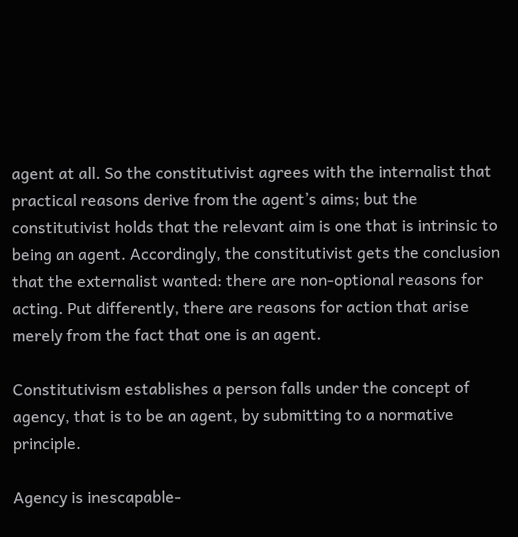agent at all. So the constitutivist agrees with the internalist that practical reasons derive from the agent’s aims; but the constitutivist holds that the relevant aim is one that is intrinsic to being an agent. Accordingly, the constitutivist gets the conclusion that the externalist wanted: there are non-optional reasons for acting. Put differently, there are reasons for action that arise merely from the fact that one is an agent.

Constitutivism establishes a person falls under the concept of agency, that is to be an agent, by submitting to a normative principle.

Agency is inescapable-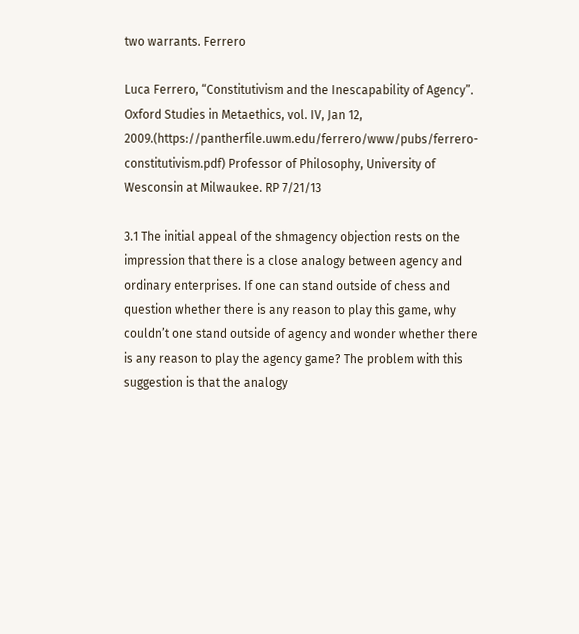two warrants. Ferrero

Luca Ferrero, “Constitutivism and the Inescapability of Agency”. Oxford Studies in Metaethics, vol. IV, Jan 12, 2009.(https://pantherfile.uwm.edu/ferrero/www/pubs/ferrero-constitutivism.pdf) Professor of Philosophy, University of Wesconsin at Milwaukee. RP 7/21/13

3.1 The initial appeal of the shmagency objection rests on the impression that there is a close analogy between agency and ordinary enterprises. If one can stand outside of chess and question whether there is any reason to play this game, why couldnʼt one stand outside of agency and wonder whether there is any reason to play the agency game? The problem with this suggestion is that the analogy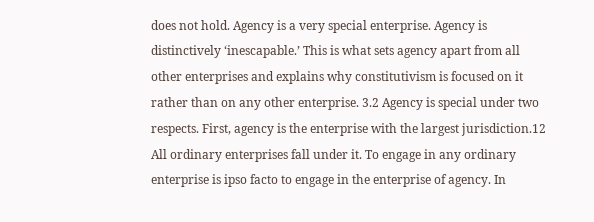does not hold. Agency is a very special enterprise. Agency is distinctively ʻinescapable.ʼ This is what sets agency apart from all other enterprises and explains why constitutivism is focused on it rather than on any other enterprise. 3.2 Agency is special under two respects. First, agency is the enterprise with the largest jurisdiction.12 All ordinary enterprises fall under it. To engage in any ordinary enterprise is ipso facto to engage in the enterprise of agency. In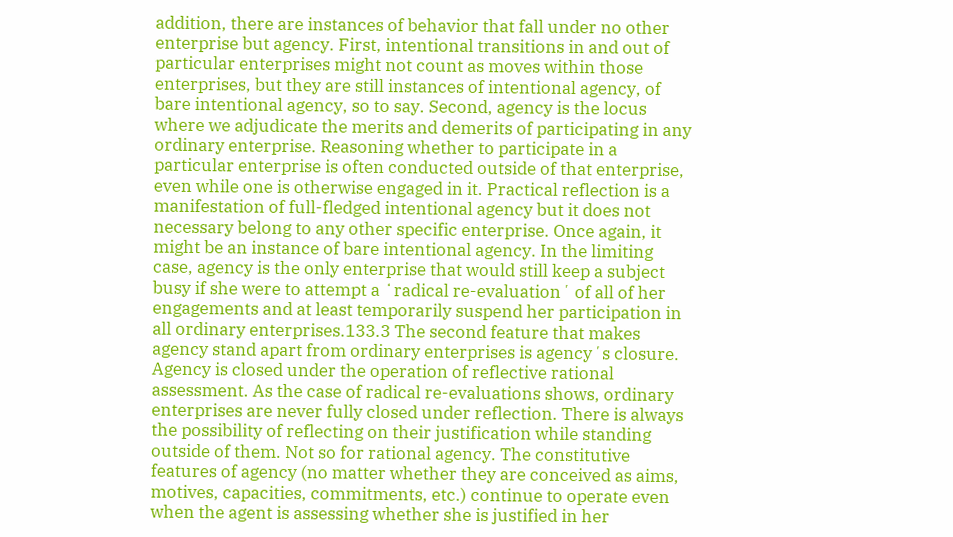addition, there are instances of behavior that fall under no other enterprise but agency. First, intentional transitions in and out of particular enterprises might not count as moves within those enterprises, but they are still instances of intentional agency, of bare intentional agency, so to say. Second, agency is the locus where we adjudicate the merits and demerits of participating in any ordinary enterprise. Reasoning whether to participate in a particular enterprise is often conducted outside of that enterprise, even while one is otherwise engaged in it. Practical reflection is a manifestation of full-fledged intentional agency but it does not necessary belong to any other specific enterprise. Once again, it might be an instance of bare intentional agency. In the limiting case, agency is the only enterprise that would still keep a subject busy if she were to attempt a ʻradical re-evaluationʼ of all of her engagements and at least temporarily suspend her participation in all ordinary enterprises.133.3 The second feature that makes agency stand apart from ordinary enterprises is agencyʼs closure. Agency is closed under the operation of reflective rational assessment. As the case of radical re-evaluations shows, ordinary enterprises are never fully closed under reflection. There is always the possibility of reflecting on their justification while standing outside of them. Not so for rational agency. The constitutive features of agency (no matter whether they are conceived as aims, motives, capacities, commitments, etc.) continue to operate even when the agent is assessing whether she is justified in her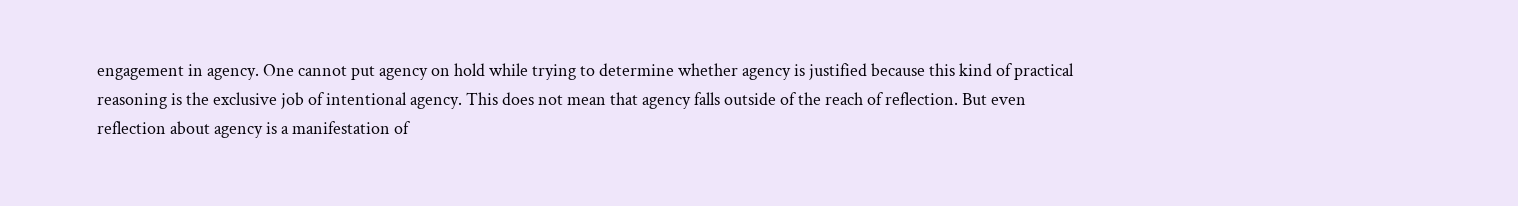engagement in agency. One cannot put agency on hold while trying to determine whether agency is justified because this kind of practical reasoning is the exclusive job of intentional agency. This does not mean that agency falls outside of the reach of reflection. But even reflection about agency is a manifestation of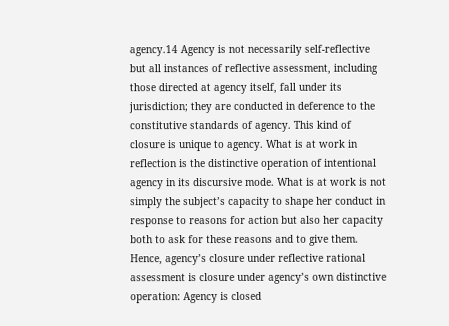agency.14 Agency is not necessarily self-reflective but all instances of reflective assessment, including those directed at agency itself, fall under its jurisdiction; they are conducted in deference to the constitutive standards of agency. This kind of closure is unique to agency. What is at work in reflection is the distinctive operation of intentional agency in its discursive mode. What is at work is not simply the subjectʼs capacity to shape her conduct in response to reasons for action but also her capacity both to ask for these reasons and to give them. Hence, agencyʼs closure under reflective rational assessment is closure under agencyʼs own distinctive operation: Agency is closed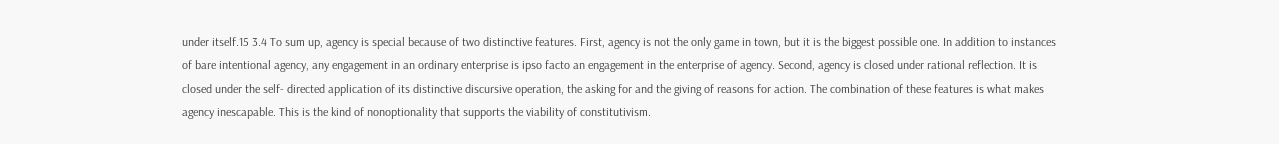under itself.15 3.4 To sum up, agency is special because of two distinctive features. First, agency is not the only game in town, but it is the biggest possible one. In addition to instances of bare intentional agency, any engagement in an ordinary enterprise is ipso facto an engagement in the enterprise of agency. Second, agency is closed under rational reflection. It is closed under the self- directed application of its distinctive discursive operation, the asking for and the giving of reasons for action. The combination of these features is what makes agency inescapable. This is the kind of nonoptionality that supports the viability of constitutivism.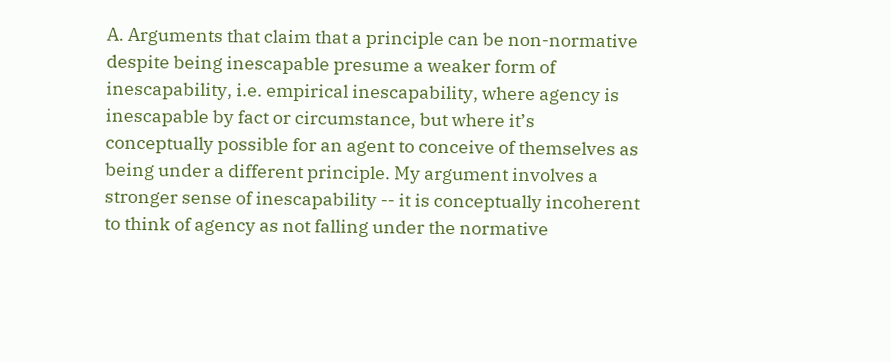A. Arguments that claim that a principle can be non-normative despite being inescapable presume a weaker form of inescapability, i.e. empirical inescapability, where agency is inescapable by fact or circumstance, but where it’s conceptually possible for an agent to conceive of themselves as being under a different principle. My argument involves a stronger sense of inescapability -- it is conceptually incoherent to think of agency as not falling under the normative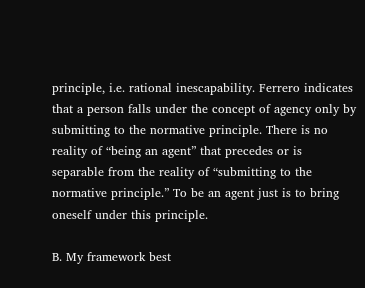principle, i.e. rational inescapability. Ferrero indicates that a person falls under the concept of agency only by submitting to the normative principle. There is no reality of “being an agent” that precedes or is separable from the reality of “submitting to the normative principle.” To be an agent just is to bring oneself under this principle.

B. My framework best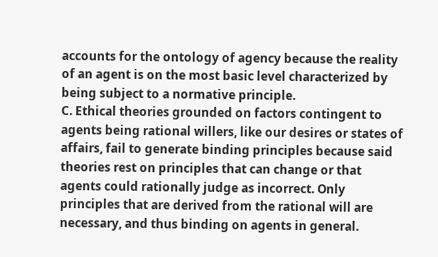accounts for the ontology of agency because the reality of an agent is on the most basic level characterized by being subject to a normative principle.
C. Ethical theories grounded on factors contingent to agents being rational willers, like our desires or states of affairs, fail to generate binding principles because said theories rest on principles that can change or that agents could rationally judge as incorrect. Only principles that are derived from the rational will are necessary, and thus binding on agents in general.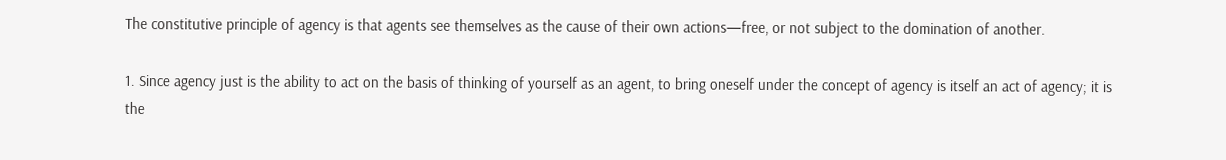The constitutive principle of agency is that agents see themselves as the cause of their own actions—free, or not subject to the domination of another.

1. Since agency just is the ability to act on the basis of thinking of yourself as an agent, to bring oneself under the concept of agency is itself an act of agency; it is the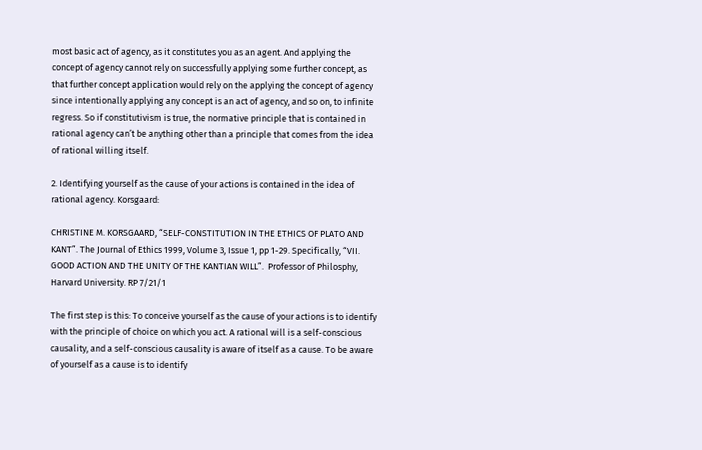most basic act of agency, as it constitutes you as an agent. And applying the concept of agency cannot rely on successfully applying some further concept, as that further concept application would rely on the applying the concept of agency since intentionally applying any concept is an act of agency, and so on, to infinite regress. So if constitutivism is true, the normative principle that is contained in rational agency can’t be anything other than a principle that comes from the idea of rational willing itself.

2. Identifying yourself as the cause of your actions is contained in the idea of rational agency. Korsgaard:

CHRISTINE M. KORSGAARD, “SELF-CONSTITUTION IN THE ETHICS OF PLATO AND KANT”. The Journal of Ethics 1999, Volume 3, Issue 1, pp 1-29. Specifically, “VII. GOOD ACTION AND THE UNITY OF THE KANTIAN WILL”.  Professor of Philosphy, Harvard University. RP 7/21/1

The first step is this: To conceive yourself as the cause of your actions is to identify with the principle of choice on which you act. A rational will is a self-conscious causality, and a self-conscious causality is aware of itself as a cause. To be aware of yourself as a cause is to identify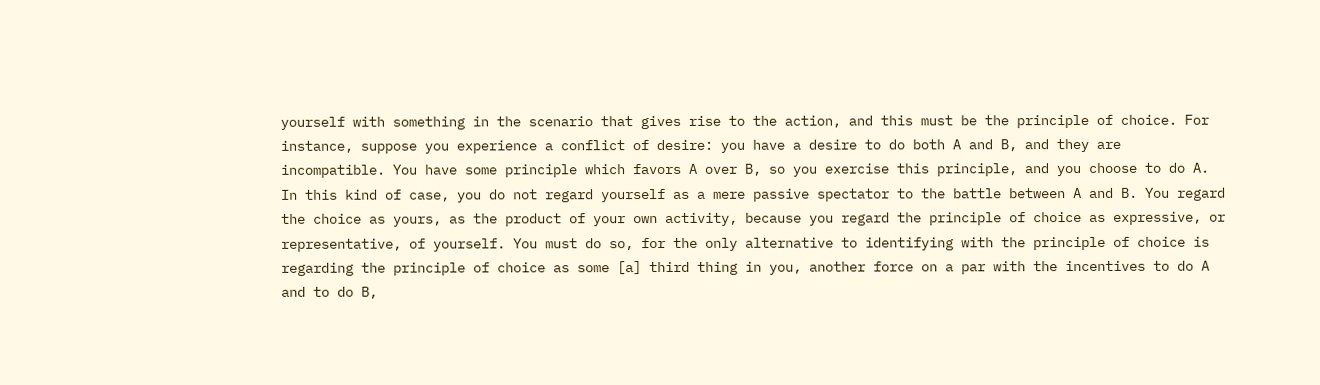yourself with something in the scenario that gives rise to the action, and this must be the principle of choice. For instance, suppose you experience a conflict of desire: you have a desire to do both A and B, and they are incompatible. You have some principle which favors A over B, so you exercise this principle, and you choose to do A. In this kind of case, you do not regard yourself as a mere passive spectator to the battle between A and B. You regard the choice as yours, as the product of your own activity, because you regard the principle of choice as expressive, or representative, of yourself. You must do so, for the only alternative to identifying with the principle of choice is regarding the principle of choice as some [a] third thing in you, another force on a par with the incentives to do A and to do B,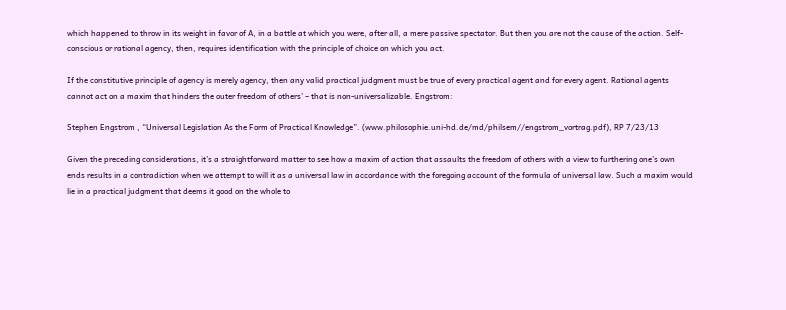which happened to throw in its weight in favor of A, in a battle at which you were, after all, a mere passive spectator. But then you are not the cause of the action. Self- conscious or rational agency, then, requires identification with the principle of choice on which you act.

If the constitutive principle of agency is merely agency, then any valid practical judgment must be true of every practical agent and for every agent. Rational agents cannot act on a maxim that hinders the outer freedom of others’ – that is non-universalizable. Engstrom:

Stephen Engstrom , “Universal Legislation As the Form of Practical Knowledge”. (www.philosophie.uni-hd.de/md/philsem//engstrom_vortrag.pdf), RP 7/23/13

Given the preceding considerations, it’s a straightforward matter to see how a maxim of action that assaults the freedom of others with a view to furthering one’s own ends results in a contradiction when we attempt to will it as a universal law in accordance with the foregoing account of the formula of universal law. Such a maxim would lie in a practical judgment that deems it good on the whole to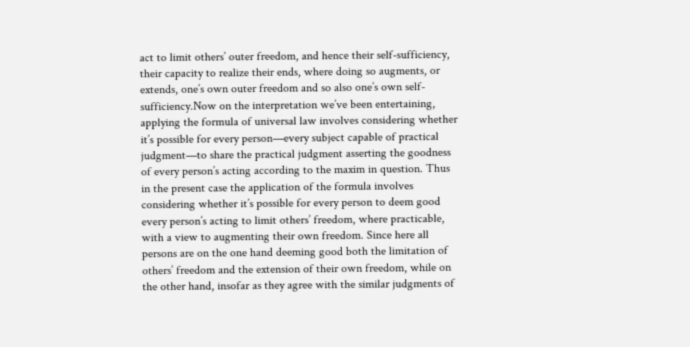act to limit others’ outer freedom, and hence their self-sufficiency, their capacity to realize their ends, where doing so augments, or extends, one’s own outer freedom and so also one’s own self-sufficiency.Now on the interpretation we’ve been entertaining, applying the formula of universal law involves considering whether it’s possible for every person—every subject capable of practical judgment—to share the practical judgment asserting the goodness of every person’s acting according to the maxim in question. Thus in the present case the application of the formula involves considering whether it’s possible for every person to deem good every person’s acting to limit others’ freedom, where practicable, with a view to augmenting their own freedom. Since here all persons are on the one hand deeming good both the limitation of others’ freedom and the extension of their own freedom, while on the other hand, insofar as they agree with the similar judgments of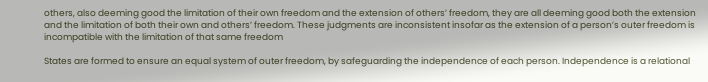others, also deeming good the limitation of their own freedom and the extension of others’ freedom, they are all deeming good both the extension and the limitation of both their own and others’ freedom. These judgments are inconsistent insofar as the extension of a person’s outer freedom is incompatible with the limitation of that same freedom

States are formed to ensure an equal system of outer freedom, by safeguarding the independence of each person. Independence is a relational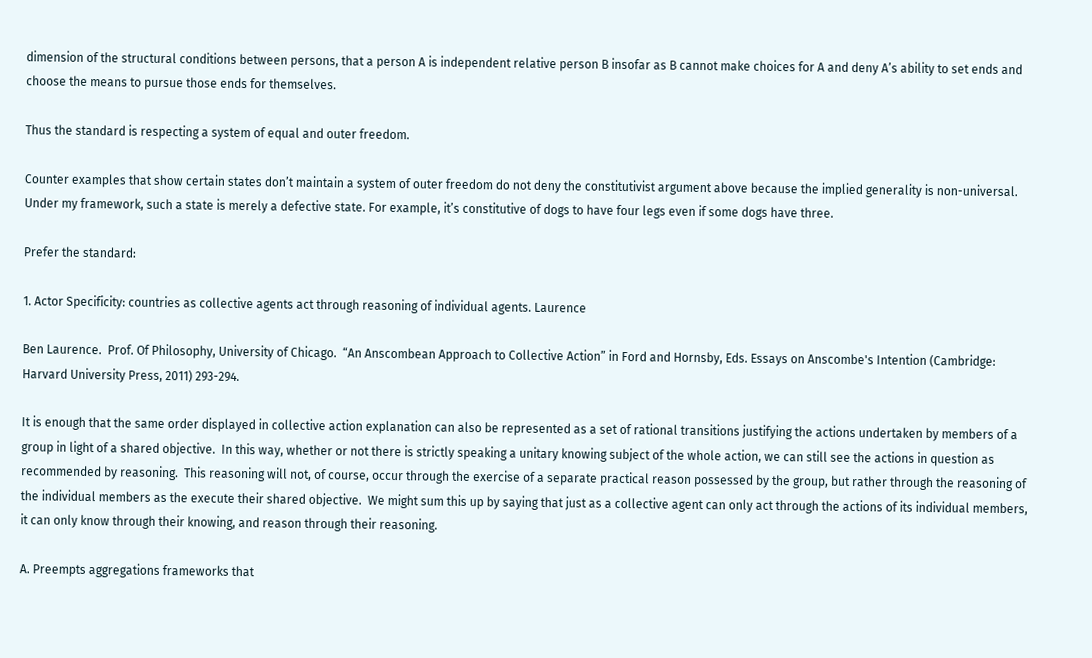dimension of the structural conditions between persons, that a person A is independent relative person B insofar as B cannot make choices for A and deny A’s ability to set ends and choose the means to pursue those ends for themselves.

Thus the standard is respecting a system of equal and outer freedom.

Counter examples that show certain states don’t maintain a system of outer freedom do not deny the constitutivist argument above because the implied generality is non-universal. Under my framework, such a state is merely a defective state. For example, it’s constitutive of dogs to have four legs even if some dogs have three.

Prefer the standard:

1. Actor Specificity: countries as collective agents act through reasoning of individual agents. Laurence

Ben Laurence.  Prof. Of Philosophy, University of Chicago.  “An Anscombean Approach to Collective Action” in Ford and Hornsby, Eds. Essays on Anscombe's Intention (Cambridge: Harvard University Press, 2011) 293-294.

It is enough that the same order displayed in collective action explanation can also be represented as a set of rational transitions justifying the actions undertaken by members of a group in light of a shared objective.  In this way, whether or not there is strictly speaking a unitary knowing subject of the whole action, we can still see the actions in question as recommended by reasoning.  This reasoning will not, of course, occur through the exercise of a separate practical reason possessed by the group, but rather through the reasoning of the individual members as the execute their shared objective.  We might sum this up by saying that just as a collective agent can only act through the actions of its individual members, it can only know through their knowing, and reason through their reasoning.

A. Preempts aggregations frameworks that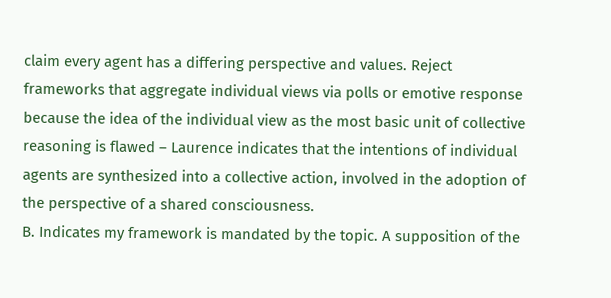claim every agent has a differing perspective and values. Reject frameworks that aggregate individual views via polls or emotive response because the idea of the individual view as the most basic unit of collective reasoning is flawed – Laurence indicates that the intentions of individual agents are synthesized into a collective action, involved in the adoption of the perspective of a shared consciousness.
B. Indicates my framework is mandated by the topic. A supposition of the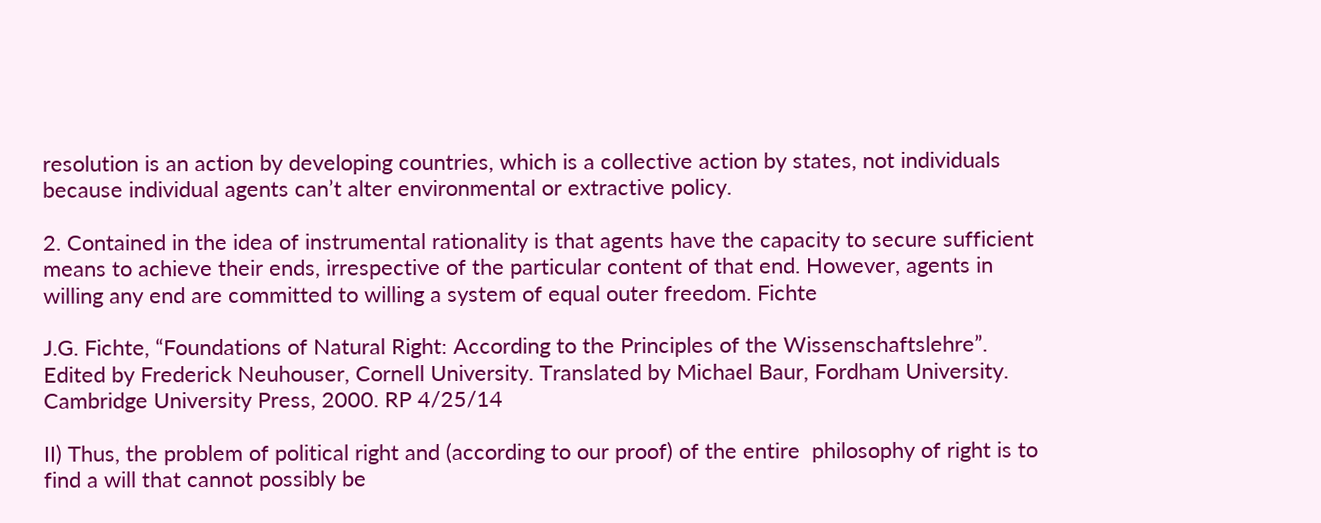resolution is an action by developing countries, which is a collective action by states, not individuals because individual agents can’t alter environmental or extractive policy.

2. Contained in the idea of instrumental rationality is that agents have the capacity to secure sufficient means to achieve their ends, irrespective of the particular content of that end. However, agents in willing any end are committed to willing a system of equal outer freedom. Fichte

J.G. Fichte, “Foundations of Natural Right: According to the Principles of the Wissenschaftslehre”. Edited by Frederick Neuhouser, Cornell University. Translated by Michael Baur, Fordham University. Cambridge University Press, 2000. RP 4/25/14

II) Thus, the problem of political right and (according to our proof) of the entire  philosophy of right is to find a will that cannot possibly be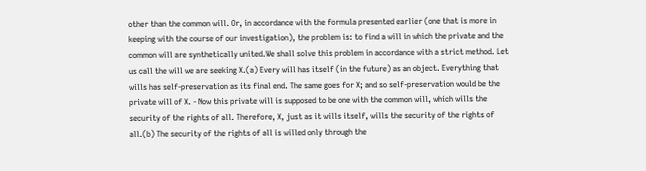other than the common will. Or, in accordance with the formula presented earlier (one that is more in keeping with the course of our investigation), the problem is: to find a will in which the private and the common will are synthetically united.We shall solve this problem in accordance with a strict method. Let us call the will we are seeking X.(a) Every will has itself (in the future) as an object. Everything that wills has self-preservation as its final end. The same goes for X; and so self-preservation would be the private will of X. - Now this private will is supposed to be one with the common will, which wills the security of the rights of all. Therefore, X, just as it wills itself, wills the security of the rights of all.(b) The security of the rights of all is willed only through the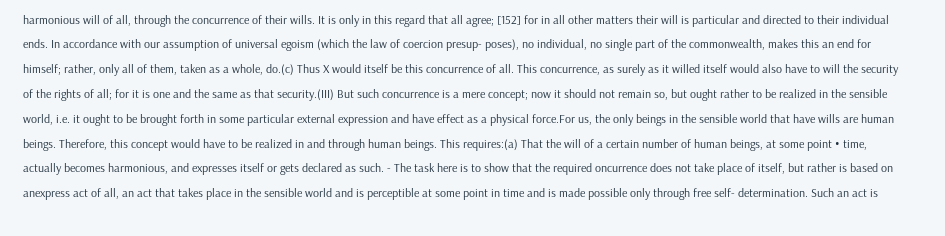harmonious will of all, through the concurrence of their wills. It is only in this regard that all agree; [152] for in all other matters their will is particular and directed to their individual ends. In accordance with our assumption of universal egoism (which the law of coercion presup- poses), no individual, no single part of the commonwealth, makes this an end for himself; rather, only all of them, taken as a whole, do.(c) Thus X would itself be this concurrence of all. This concurrence, as surely as it willed itself would also have to will the security of the rights of all; for it is one and the same as that security.(III) But such concurrence is a mere concept; now it should not remain so, but ought rather to be realized in the sensible world, i.e. it ought to be brought forth in some particular external expression and have effect as a physical force.For us, the only beings in the sensible world that have wills are human beings. Therefore, this concept would have to be realized in and through human beings. This requires:(a) That the will of a certain number of human beings, at some point • time, actually becomes harmonious, and expresses itself or gets declared as such. - The task here is to show that the required oncurrence does not take place of itself, but rather is based on anexpress act of all, an act that takes place in the sensible world and is perceptible at some point in time and is made possible only through free self- determination. Such an act is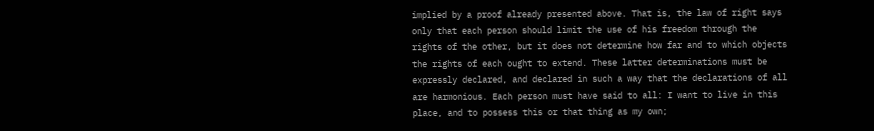implied by a proof already presented above. That is, the law of right says only that each person should limit the use of his freedom through the rights of the other, but it does not determine how far and to which objects the rights of each ought to extend. These latter determinations must be expressly declared, and declared in such a way that the declarations of all are harmonious. Each person must have said to all: I want to live in this place, and to possess this or that thing as my own;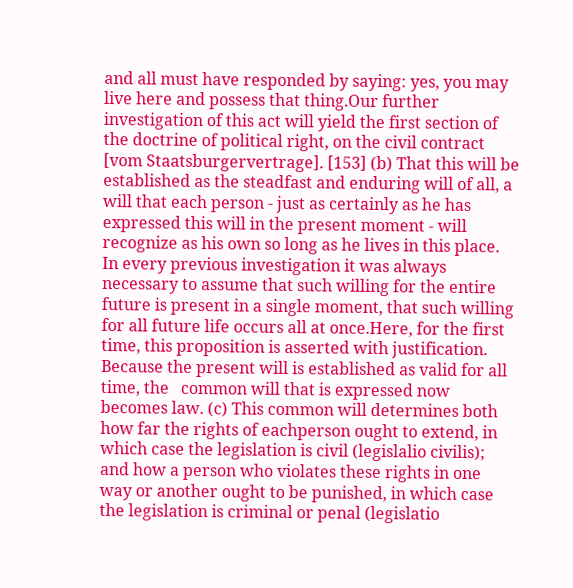and all must have responded by saying: yes, you may live here and possess that thing.Our further investigation of this act will yield the first section of the doctrine of political right, on the civil contract [vom Staatsburgervertrage]. [153] (b) That this will be established as the steadfast and enduring will of all, a will that each person - just as certainly as he has expressed this will in the present moment - will recognize as his own so long as he lives in this place. In every previous investigation it was always necessary to assume that such willing for the entire future is present in a single moment, that such willing for all future life occurs all at once.Here, for the first time, this proposition is asserted with justification. Because the present will is established as valid for all time, the   common will that is expressed now becomes law. (c) This common will determines both how far the rights of eachperson ought to extend, in which case the legislation is civil (legislalio civilis); and how a person who violates these rights in one way or another ought to be punished, in which case the legislation is criminal or penal (legislatio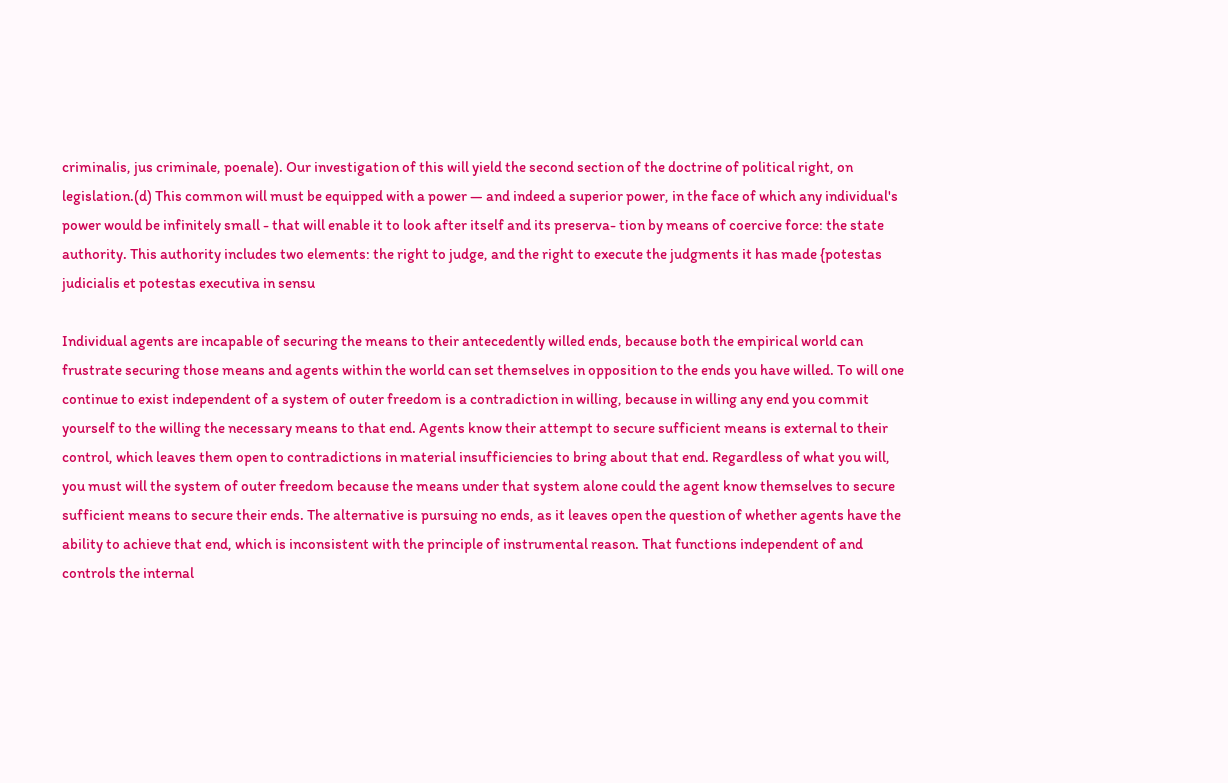criminalis, jus criminale, poenale). Our investigation of this will yield the second section of the doctrine of political right, on legislation.(d) This common will must be equipped with a power — and indeed a superior power, in the face of which any individual's power would be infinitely small - that will enable it to look after itself and its preserva- tion by means of coercive force: the state authority. This authority includes two elements: the right to judge, and the right to execute the judgments it has made {potestas judicialis et potestas executiva in sensu

Individual agents are incapable of securing the means to their antecedently willed ends, because both the empirical world can frustrate securing those means and agents within the world can set themselves in opposition to the ends you have willed. To will one continue to exist independent of a system of outer freedom is a contradiction in willing, because in willing any end you commit yourself to the willing the necessary means to that end. Agents know their attempt to secure sufficient means is external to their control, which leaves them open to contradictions in material insufficiencies to bring about that end. Regardless of what you will, you must will the system of outer freedom because the means under that system alone could the agent know themselves to secure sufficient means to secure their ends. The alternative is pursuing no ends, as it leaves open the question of whether agents have the ability to achieve that end, which is inconsistent with the principle of instrumental reason. That functions independent of and controls the internal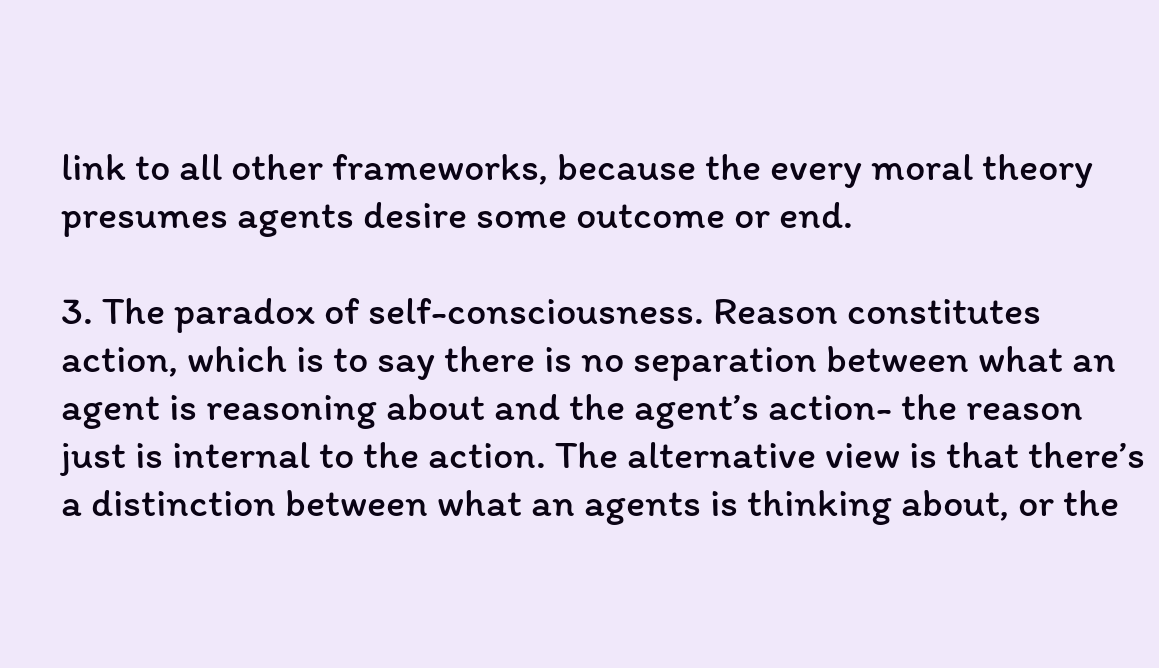link to all other frameworks, because the every moral theory presumes agents desire some outcome or end.

3. The paradox of self-consciousness. Reason constitutes action, which is to say there is no separation between what an agent is reasoning about and the agent’s action- the reason just is internal to the action. The alternative view is that there’s a distinction between what an agents is thinking about, or the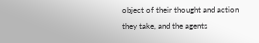object of their thought and action they take, and the agents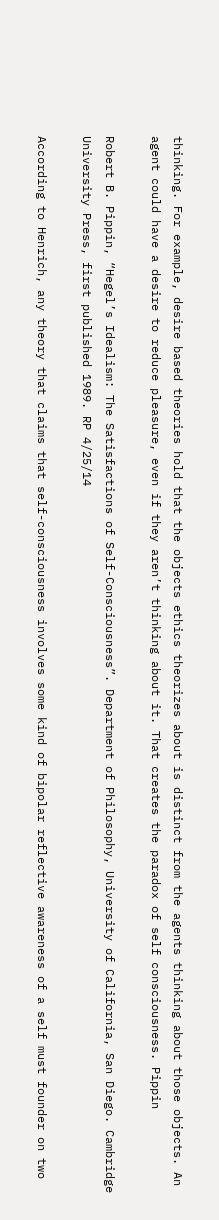thinking. For example, desire based theories hold that the objects ethics theorizes about is distinct from the agents thinking about those objects. An agent could have a desire to reduce pleasure, even if they aren’t thinking about it. That creates the paradox of self consciousness. Pippin

Robert B. Pippin, “Hegel’s Idealism: The Satisfactions of Self-Consciousness”. Department of Philosophy, University of California, San Diego. Cambridge University Press, first published 1989. RP 4/25/14

According to Henrich, any theory that claims that self-consciousness involves some kind of bipolar reflective awareness of a self must founder on two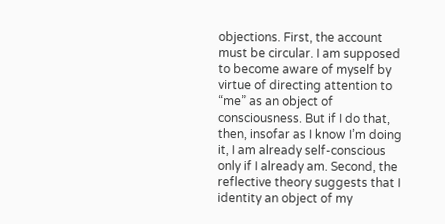objections. First, the account must be circular. I am supposed to become aware of myself by virtue of directing attention to “me” as an object of consciousness. But if I do that, then, insofar as I know I’m doing it, I am already self-conscious only if I already am. Second, the reflective theory suggests that I identity an object of my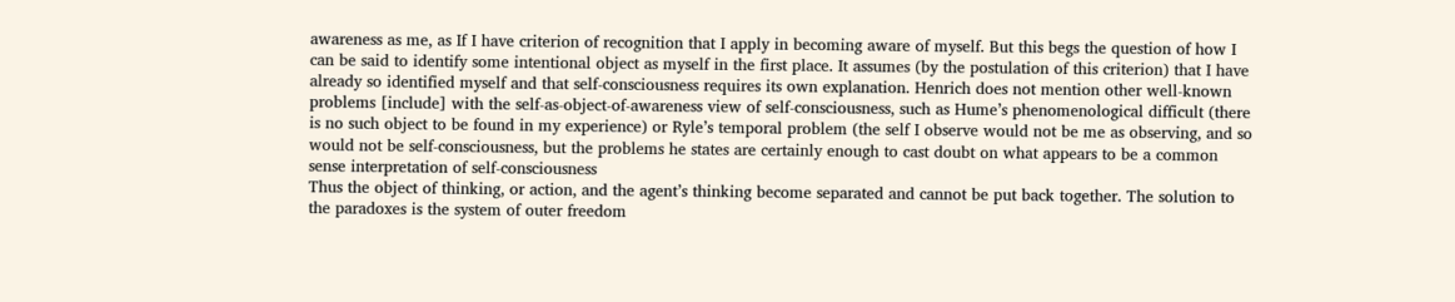awareness as me, as If I have criterion of recognition that I apply in becoming aware of myself. But this begs the question of how I can be said to identify some intentional object as myself in the first place. It assumes (by the postulation of this criterion) that I have already so identified myself and that self-consciousness requires its own explanation. Henrich does not mention other well-known problems [include] with the self-as-object-of-awareness view of self-consciousness, such as Hume’s phenomenological difficult (there is no such object to be found in my experience) or Ryle’s temporal problem (the self I observe would not be me as observing, and so would not be self-consciousness, but the problems he states are certainly enough to cast doubt on what appears to be a common sense interpretation of self-consciousness
Thus the object of thinking, or action, and the agent’s thinking become separated and cannot be put back together. The solution to the paradoxes is the system of outer freedom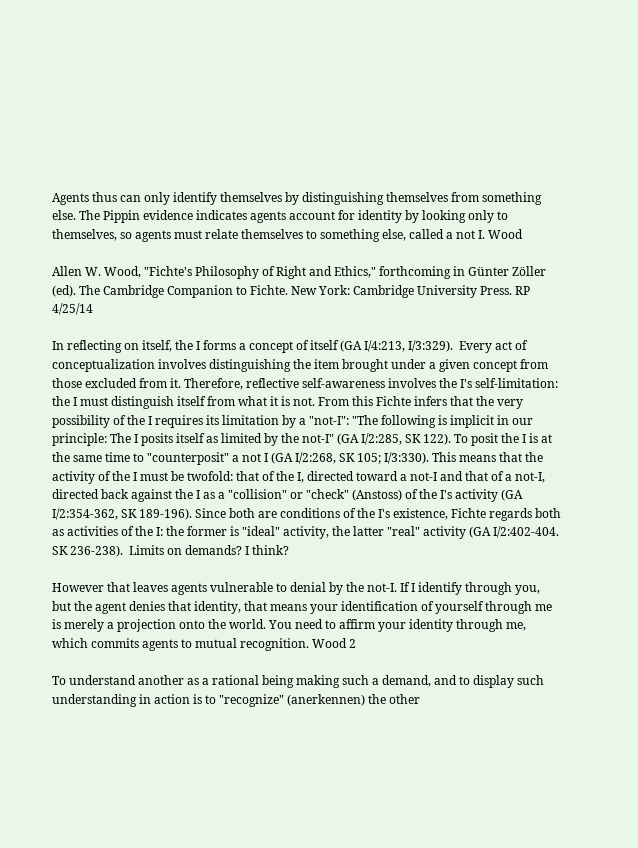Agents thus can only identify themselves by distinguishing themselves from something else. The Pippin evidence indicates agents account for identity by looking only to themselves, so agents must relate themselves to something else, called a not I. Wood

Allen W. Wood, "Fichte's Philosophy of Right and Ethics," forthcoming in Günter Zöller (ed). The Cambridge Companion to Fichte. New York: Cambridge University Press. RP 4/25/14

In reflecting on itself, the I forms a concept of itself (GA I/4:213, I/3:329).  Every act of conceptualization involves distinguishing the item brought under a given concept from those excluded from it. Therefore, reflective self-awareness involves the I's self-limitation: the I must distinguish itself from what it is not. From this Fichte infers that the very possibility of the I requires its limitation by a "not-I": "The following is implicit in our principle: The I posits itself as limited by the not-I" (GA I/2:285, SK 122). To posit the I is at the same time to "counterposit" a not I (GA I/2:268, SK 105; I/3:330). This means that the activity of the I must be twofold: that of the I, directed toward a not-I and that of a not-I, directed back against the I as a "collision" or "check" (Anstoss) of the I's activity (GA I/2:354-362, SK 189-196). Since both are conditions of the I's existence, Fichte regards both as activities of the I: the former is "ideal" activity, the latter "real" activity (GA I/2:402-404. SK 236-238).  Limits on demands? I think?

However that leaves agents vulnerable to denial by the not-I. If I identify through you, but the agent denies that identity, that means your identification of yourself through me is merely a projection onto the world. You need to affirm your identity through me, which commits agents to mutual recognition. Wood 2

To understand another as a rational being making such a demand, and to display such understanding in action is to "recognize" (anerkennen) the other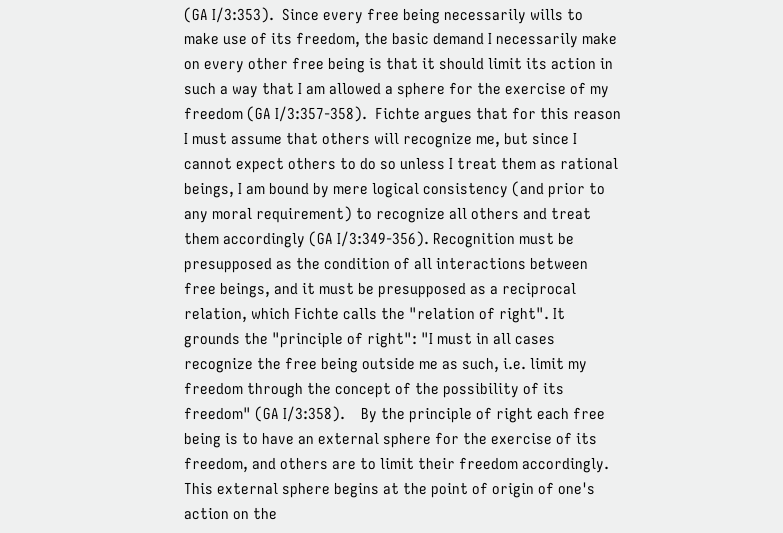(GA I/3:353).  Since every free being necessarily wills to make use of its freedom, the basic demand I necessarily make on every other free being is that it should limit its action in such a way that I am allowed a sphere for the exercise of my freedom (GA I/3:357-358).  Fichte argues that for this reason I must assume that others will recognize me, but since I cannot expect others to do so unless I treat them as rational beings, I am bound by mere logical consistency (and prior to any moral requirement) to recognize all others and treat them accordingly (GA I/3:349-356). Recognition must be presupposed as the condition of all interactions between free beings, and it must be presupposed as a reciprocal relation, which Fichte calls the "relation of right". It grounds the "principle of right": "I must in all cases recognize the free being outside me as such, i.e. limit my freedom through the concept of the possibility of its freedom" (GA I/3:358).    By the principle of right each free being is to have an external sphere for the exercise of its freedom, and others are to limit their freedom accordingly.  This external sphere begins at the point of origin of one's action on the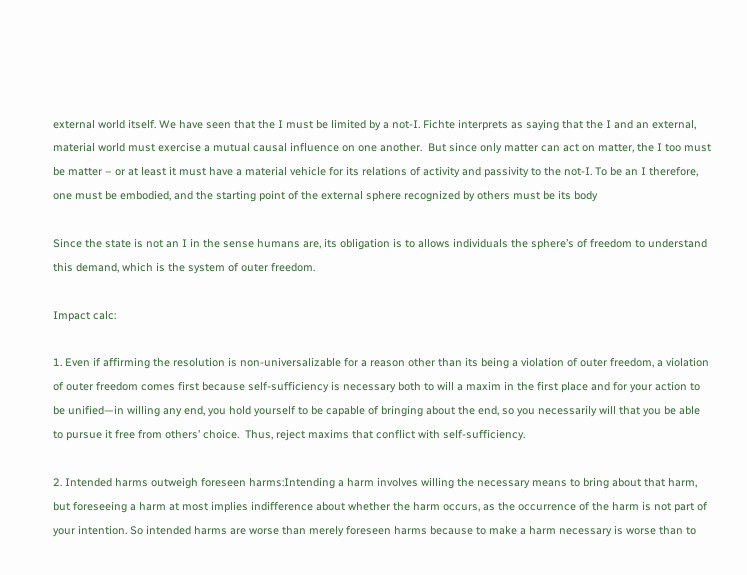external world itself. We have seen that the I must be limited by a not-I. Fichte interprets as saying that the I and an external, material world must exercise a mutual causal influence on one another.  But since only matter can act on matter, the I too must be matter – or at least it must have a material vehicle for its relations of activity and passivity to the not-I. To be an I therefore, one must be embodied, and the starting point of the external sphere recognized by others must be its body

Since the state is not an I in the sense humans are, its obligation is to allows individuals the sphere’s of freedom to understand this demand, which is the system of outer freedom.

Impact calc:

1. Even if affirming the resolution is non-universalizable for a reason other than its being a violation of outer freedom, a violation of outer freedom comes first because self-sufficiency is necessary both to will a maxim in the first place and for your action to be unified—in willing any end, you hold yourself to be capable of bringing about the end, so you necessarily will that you be able to pursue it free from others’ choice.  Thus, reject maxims that conflict with self-sufficiency.

2. Intended harms outweigh foreseen harms:Intending a harm involves willing the necessary means to bring about that harm, but foreseeing a harm at most implies indifference about whether the harm occurs, as the occurrence of the harm is not part of your intention. So intended harms are worse than merely foreseen harms because to make a harm necessary is worse than to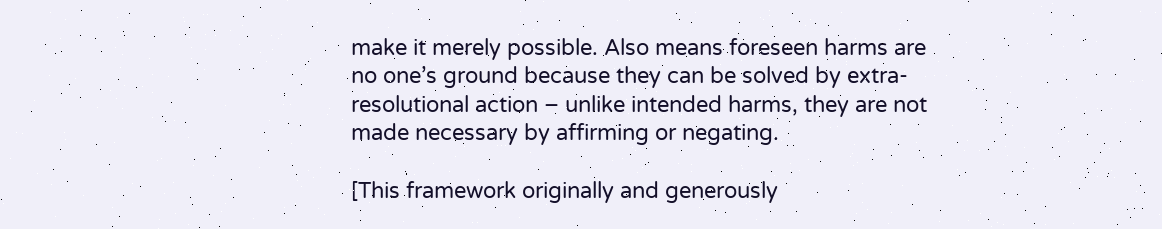make it merely possible. Also means foreseen harms are no one’s ground because they can be solved by extra-resolutional action – unlike intended harms, they are not made necessary by affirming or negating.

[This framework originally and generously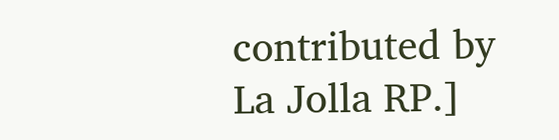contributed by La Jolla RP.]